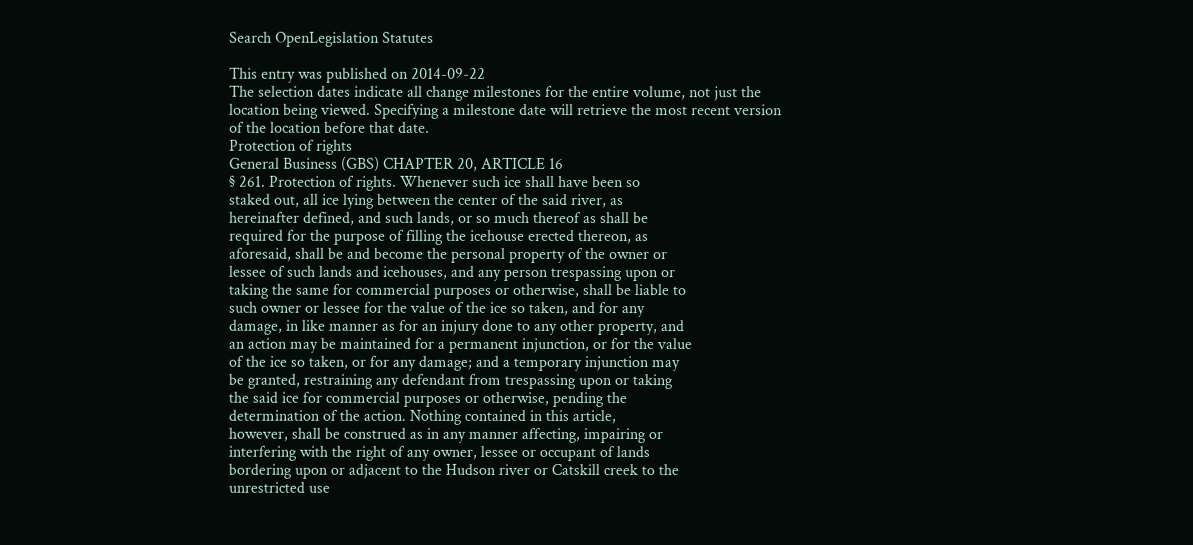Search OpenLegislation Statutes

This entry was published on 2014-09-22
The selection dates indicate all change milestones for the entire volume, not just the location being viewed. Specifying a milestone date will retrieve the most recent version of the location before that date.
Protection of rights
General Business (GBS) CHAPTER 20, ARTICLE 16
§ 261. Protection of rights. Whenever such ice shall have been so
staked out, all ice lying between the center of the said river, as
hereinafter defined, and such lands, or so much thereof as shall be
required for the purpose of filling the icehouse erected thereon, as
aforesaid, shall be and become the personal property of the owner or
lessee of such lands and icehouses, and any person trespassing upon or
taking the same for commercial purposes or otherwise, shall be liable to
such owner or lessee for the value of the ice so taken, and for any
damage, in like manner as for an injury done to any other property, and
an action may be maintained for a permanent injunction, or for the value
of the ice so taken, or for any damage; and a temporary injunction may
be granted, restraining any defendant from trespassing upon or taking
the said ice for commercial purposes or otherwise, pending the
determination of the action. Nothing contained in this article,
however, shall be construed as in any manner affecting, impairing or
interfering with the right of any owner, lessee or occupant of lands
bordering upon or adjacent to the Hudson river or Catskill creek to the
unrestricted use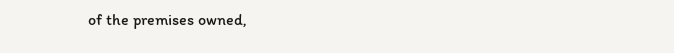of the premises owned,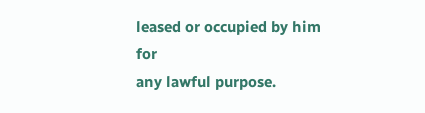leased or occupied by him for
any lawful purpose.